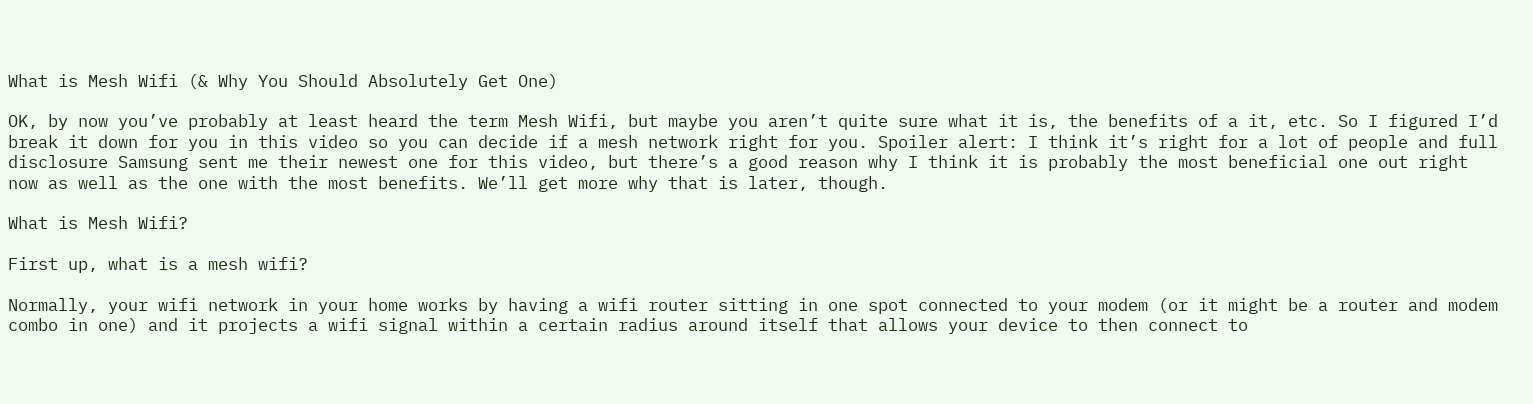What is Mesh Wifi (& Why You Should Absolutely Get One)

OK, by now you’ve probably at least heard the term Mesh Wifi, but maybe you aren’t quite sure what it is, the benefits of a it, etc. So I figured I’d break it down for you in this video so you can decide if a mesh network right for you. Spoiler alert: I think it’s right for a lot of people and full disclosure Samsung sent me their newest one for this video, but there’s a good reason why I think it is probably the most beneficial one out right now as well as the one with the most benefits. We’ll get more why that is later, though.

What is Mesh Wifi?

First up, what is a mesh wifi?

Normally, your wifi network in your home works by having a wifi router sitting in one spot connected to your modem (or it might be a router and modem combo in one) and it projects a wifi signal within a certain radius around itself that allows your device to then connect to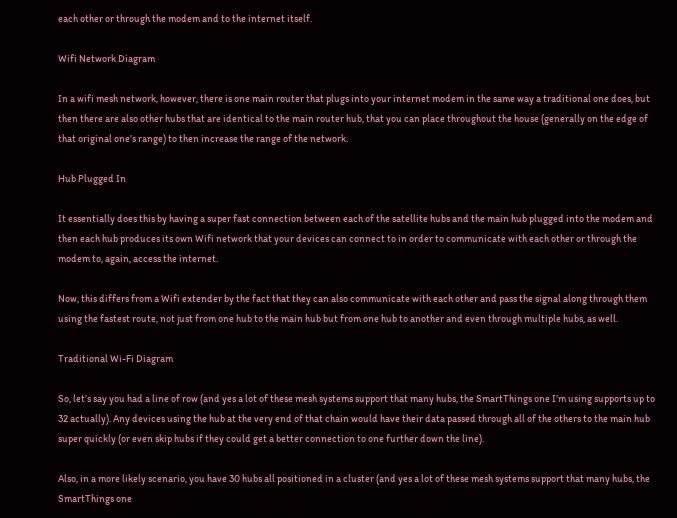each other or through the modem and to the internet itself.

Wifi Network Diagram

In a wifi mesh network, however, there is one main router that plugs into your internet modem in the same way a traditional one does, but then there are also other hubs that are identical to the main router hub, that you can place throughout the house (generally on the edge of that original one’s range) to then increase the range of the network.

Hub Plugged In

It essentially does this by having a super fast connection between each of the satellite hubs and the main hub plugged into the modem and then each hub produces its own Wifi network that your devices can connect to in order to communicate with each other or through the modem to, again, access the internet.

Now, this differs from a Wifi extender by the fact that they can also communicate with each other and pass the signal along through them using the fastest route, not just from one hub to the main hub but from one hub to another and even through multiple hubs, as well.

Traditional Wi-Fi Diagram

So, let’s say you had a line of row (and yes a lot of these mesh systems support that many hubs, the SmartThings one I’m using supports up to 32 actually). Any devices using the hub at the very end of that chain would have their data passed through all of the others to the main hub super quickly (or even skip hubs if they could get a better connection to one further down the line).

Also, in a more likely scenario, you have 30 hubs all positioned in a cluster (and yes a lot of these mesh systems support that many hubs, the SmartThings one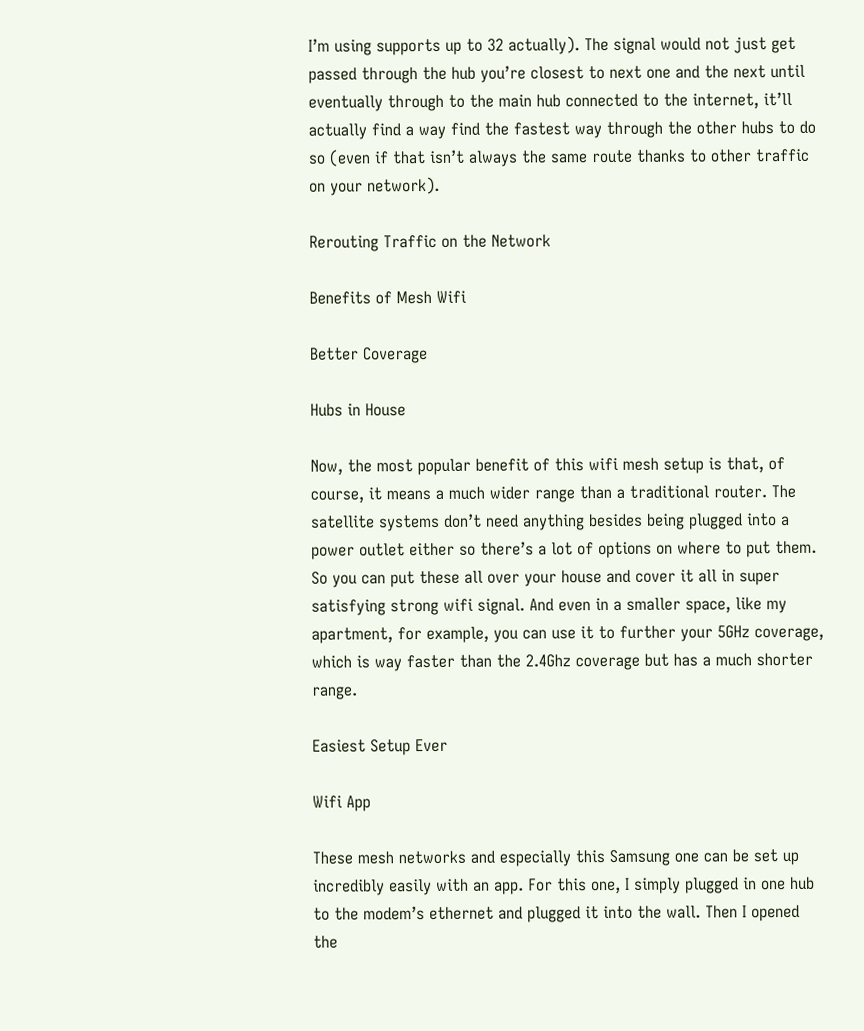I’m using supports up to 32 actually). The signal would not just get passed through the hub you’re closest to next one and the next until eventually through to the main hub connected to the internet, it’ll actually find a way find the fastest way through the other hubs to do so (even if that isn’t always the same route thanks to other traffic on your network).

Rerouting Traffic on the Network

Benefits of Mesh Wifi

Better Coverage

Hubs in House

Now, the most popular benefit of this wifi mesh setup is that, of course, it means a much wider range than a traditional router. The satellite systems don’t need anything besides being plugged into a power outlet either so there’s a lot of options on where to put them. So you can put these all over your house and cover it all in super satisfying strong wifi signal. And even in a smaller space, like my apartment, for example, you can use it to further your 5GHz coverage, which is way faster than the 2.4Ghz coverage but has a much shorter range.

Easiest Setup Ever

Wifi App

These mesh networks and especially this Samsung one can be set up incredibly easily with an app. For this one, I simply plugged in one hub to the modem’s ethernet and plugged it into the wall. Then I opened the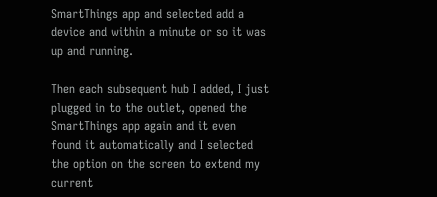SmartThings app and selected add a device and within a minute or so it was up and running.

Then each subsequent hub I added, I just plugged in to the outlet, opened the SmartThings app again and it even found it automatically and I selected the option on the screen to extend my current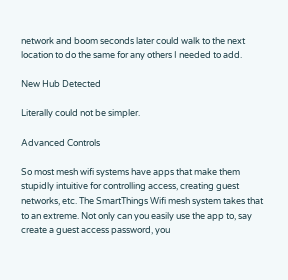network and boom seconds later could walk to the next location to do the same for any others I needed to add.

New Hub Detected

Literally could not be simpler.

Advanced Controls

So most mesh wifi systems have apps that make them stupidly intuitive for controlling access, creating guest networks, etc. The SmartThings Wifi mesh system takes that to an extreme. Not only can you easily use the app to, say create a guest access password, you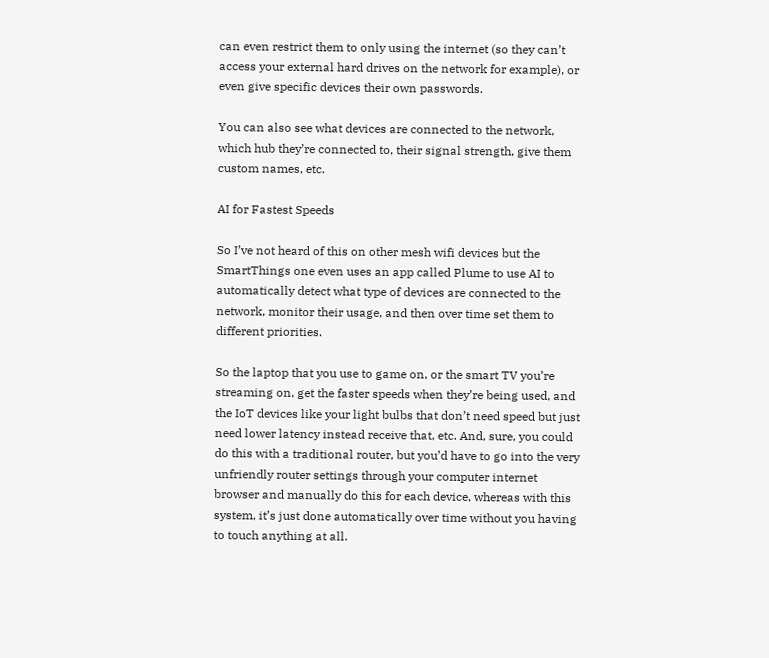can even restrict them to only using the internet (so they can’t access your external hard drives on the network for example), or even give specific devices their own passwords.

You can also see what devices are connected to the network, which hub they’re connected to, their signal strength, give them custom names, etc.

AI for Fastest Speeds

So I’ve not heard of this on other mesh wifi devices but the SmartThings one even uses an app called Plume to use AI to automatically detect what type of devices are connected to the network, monitor their usage, and then over time set them to different priorities.

So the laptop that you use to game on, or the smart TV you’re streaming on, get the faster speeds when they’re being used, and the IoT devices like your light bulbs that don’t need speed but just need lower latency instead receive that, etc. And, sure, you could do this with a traditional router, but you’d have to go into the very unfriendly router settings through your computer internet browser and manually do this for each device, whereas with this system, it’s just done automatically over time without you having to touch anything at all.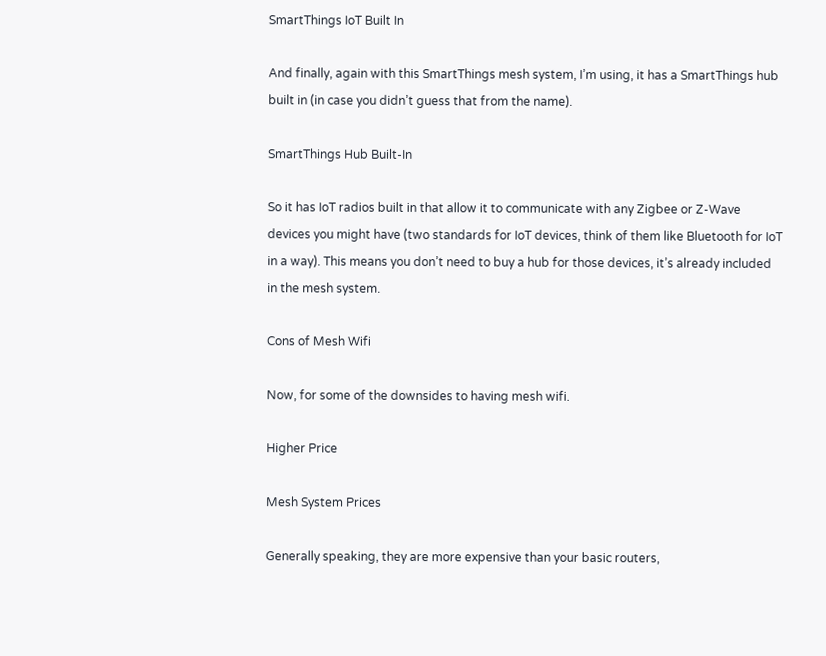SmartThings IoT Built In

And finally, again with this SmartThings mesh system, I’m using, it has a SmartThings hub built in (in case you didn’t guess that from the name).

SmartThings Hub Built-In

So it has IoT radios built in that allow it to communicate with any Zigbee or Z-Wave devices you might have (two standards for IoT devices, think of them like Bluetooth for IoT in a way). This means you don’t need to buy a hub for those devices, it’s already included in the mesh system.

Cons of Mesh Wifi

Now, for some of the downsides to having mesh wifi.

Higher Price

Mesh System Prices

Generally speaking, they are more expensive than your basic routers,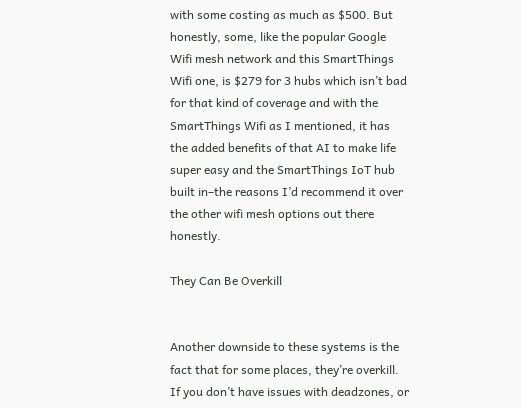with some costing as much as $500. But honestly, some, like the popular Google Wifi mesh network and this SmartThings Wifi one, is $279 for 3 hubs which isn’t bad for that kind of coverage and with the SmartThings Wifi as I mentioned, it has the added benefits of that AI to make life super easy and the SmartThings IoT hub built in–the reasons I’d recommend it over the other wifi mesh options out there honestly.

They Can Be Overkill


Another downside to these systems is the fact that for some places, they’re overkill. If you don’t have issues with deadzones, or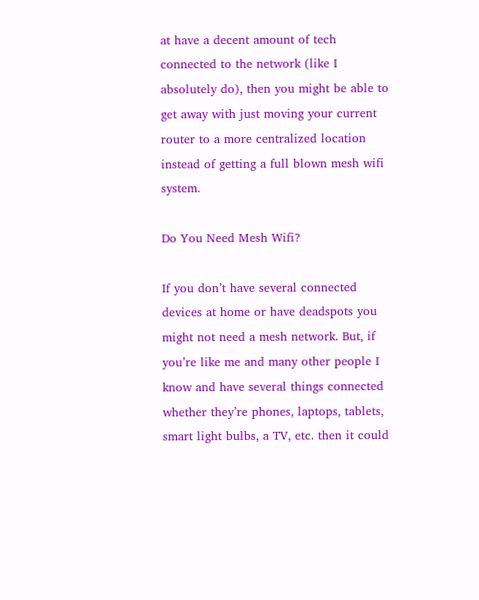at have a decent amount of tech connected to the network (like I absolutely do), then you might be able to get away with just moving your current router to a more centralized location instead of getting a full blown mesh wifi system.

Do You Need Mesh Wifi?

If you don’t have several connected devices at home or have deadspots you might not need a mesh network. But, if you’re like me and many other people I know and have several things connected whether they’re phones, laptops, tablets, smart light bulbs, a TV, etc. then it could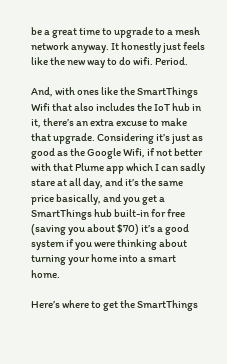be a great time to upgrade to a mesh network anyway. It honestly just feels like the new way to do wifi. Period.

And, with ones like the SmartThings Wifi that also includes the IoT hub in it, there’s an extra excuse to make that upgrade. Considering it’s just as good as the Google Wifi, if not better with that Plume app which I can sadly stare at all day, and it’s the same price basically, and you get a SmartThings hub built-in for free (saving you about $70) it’s a good system if you were thinking about turning your home into a smart home.

Here’s where to get the SmartThings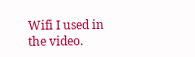Wifi I used in the video.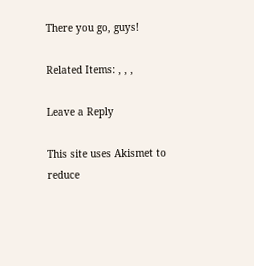There you go, guys!

Related Items: , , ,

Leave a Reply

This site uses Akismet to reduce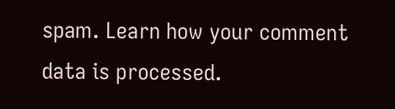spam. Learn how your comment data is processed.